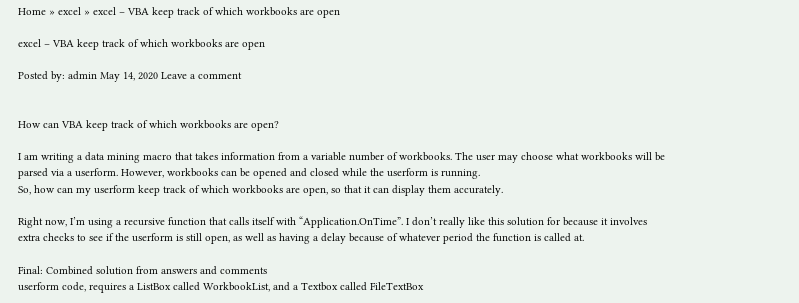Home » excel » excel – VBA keep track of which workbooks are open

excel – VBA keep track of which workbooks are open

Posted by: admin May 14, 2020 Leave a comment


How can VBA keep track of which workbooks are open?

I am writing a data mining macro that takes information from a variable number of workbooks. The user may choose what workbooks will be parsed via a userform. However, workbooks can be opened and closed while the userform is running.
So, how can my userform keep track of which workbooks are open, so that it can display them accurately.

Right now, I’m using a recursive function that calls itself with “Application.OnTime”. I don’t really like this solution for because it involves extra checks to see if the userform is still open, as well as having a delay because of whatever period the function is called at.

Final: Combined solution from answers and comments
userform code, requires a ListBox called WorkbookList, and a Textbox called FileTextBox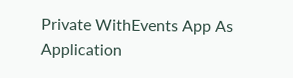Private WithEvents App As Application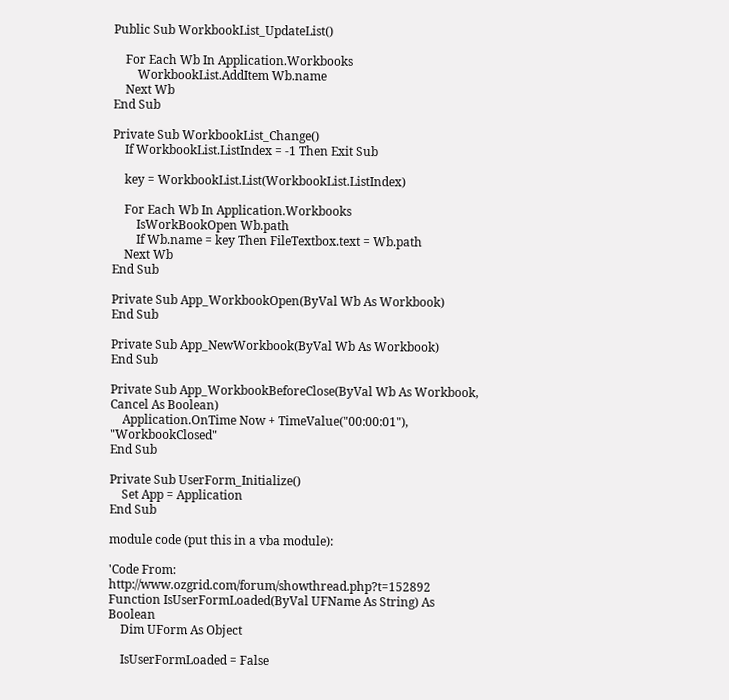Public Sub WorkbookList_UpdateList()

    For Each Wb In Application.Workbooks
        WorkbookList.AddItem Wb.name
    Next Wb
End Sub

Private Sub WorkbookList_Change()
    If WorkbookList.ListIndex = -1 Then Exit Sub

    key = WorkbookList.List(WorkbookList.ListIndex)

    For Each Wb In Application.Workbooks
        IsWorkBookOpen Wb.path
        If Wb.name = key Then FileTextbox.text = Wb.path
    Next Wb
End Sub

Private Sub App_WorkbookOpen(ByVal Wb As Workbook)
End Sub

Private Sub App_NewWorkbook(ByVal Wb As Workbook)
End Sub

Private Sub App_WorkbookBeforeClose(ByVal Wb As Workbook, Cancel As Boolean)
    Application.OnTime Now + TimeValue("00:00:01"), "WorkbookClosed"
End Sub

Private Sub UserForm_Initialize()
    Set App = Application
End Sub

module code (put this in a vba module):

'Code From: http://www.ozgrid.com/forum/showthread.php?t=152892
Function IsUserFormLoaded(ByVal UFName As String) As Boolean
    Dim UForm As Object

    IsUserFormLoaded = False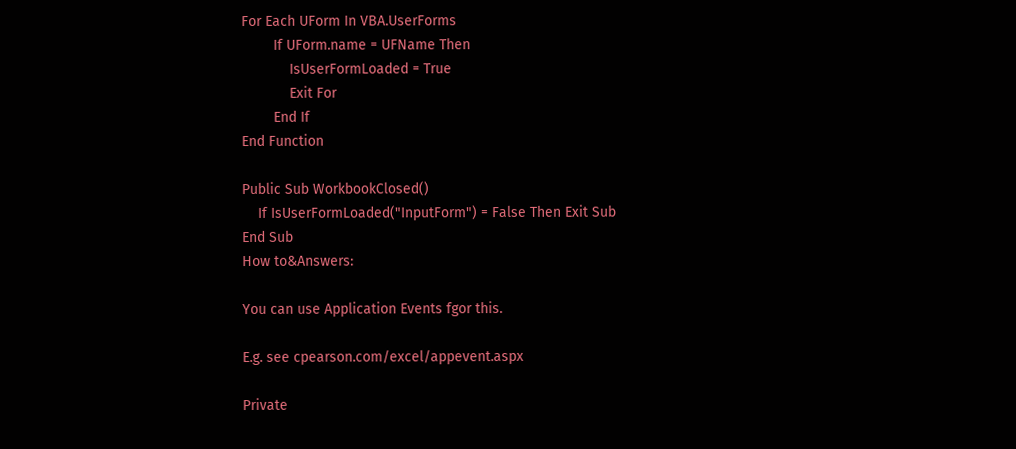For Each UForm In VBA.UserForms
        If UForm.name = UFName Then
            IsUserFormLoaded = True
            Exit For
        End If
End Function

Public Sub WorkbookClosed()
    If IsUserFormLoaded("InputForm") = False Then Exit Sub
End Sub
How to&Answers:

You can use Application Events fgor this.

E.g. see cpearson.com/excel/appevent.aspx

Private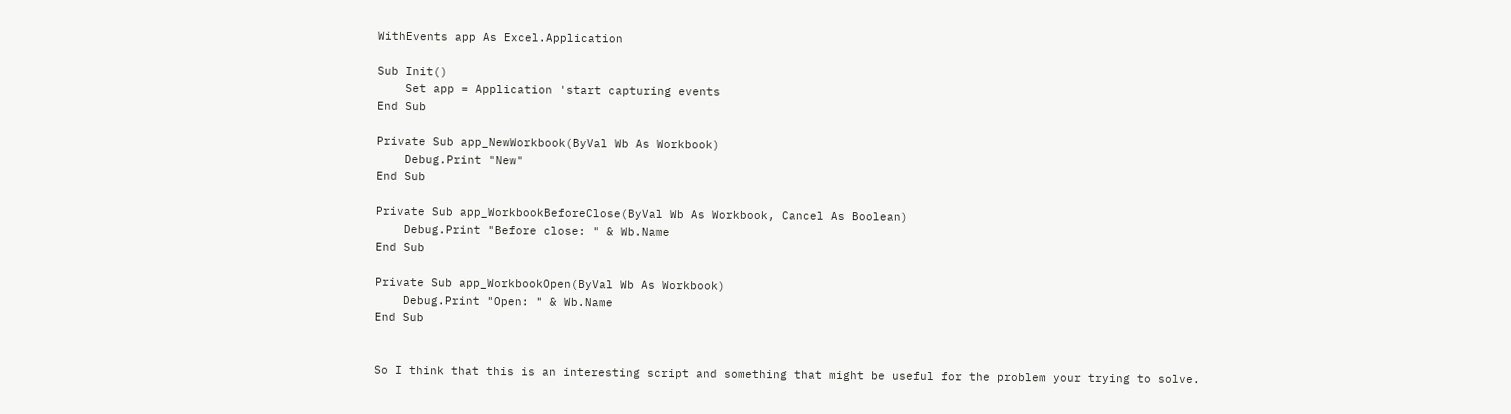WithEvents app As Excel.Application

Sub Init()
    Set app = Application 'start capturing events
End Sub

Private Sub app_NewWorkbook(ByVal Wb As Workbook)
    Debug.Print "New"
End Sub

Private Sub app_WorkbookBeforeClose(ByVal Wb As Workbook, Cancel As Boolean)
    Debug.Print "Before close: " & Wb.Name
End Sub

Private Sub app_WorkbookOpen(ByVal Wb As Workbook)
    Debug.Print "Open: " & Wb.Name
End Sub


So I think that this is an interesting script and something that might be useful for the problem your trying to solve.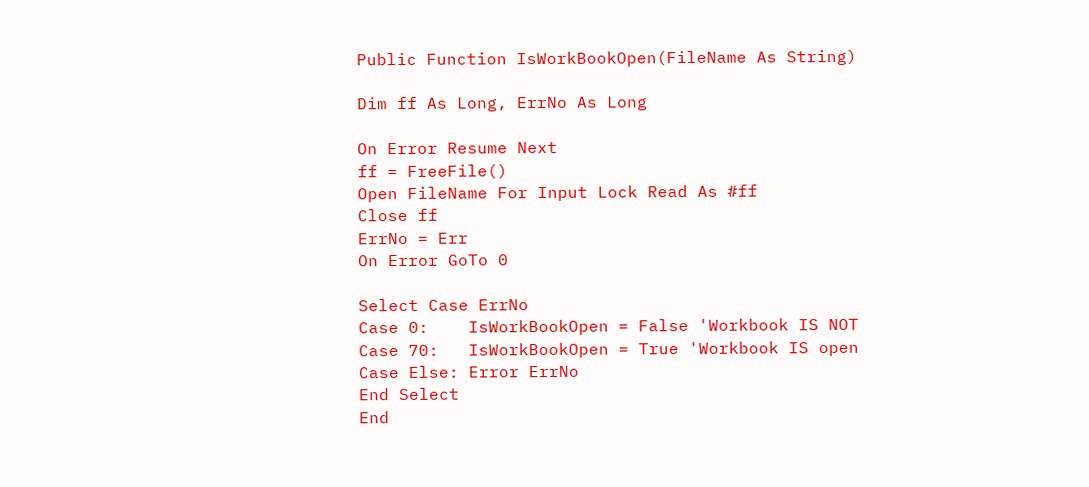Public Function IsWorkBookOpen(FileName As String)

Dim ff As Long, ErrNo As Long

On Error Resume Next
ff = FreeFile()
Open FileName For Input Lock Read As #ff
Close ff
ErrNo = Err
On Error GoTo 0

Select Case ErrNo
Case 0:    IsWorkBookOpen = False 'Workbook IS NOT
Case 70:   IsWorkBookOpen = True 'Workbook IS open
Case Else: Error ErrNo
End Select
End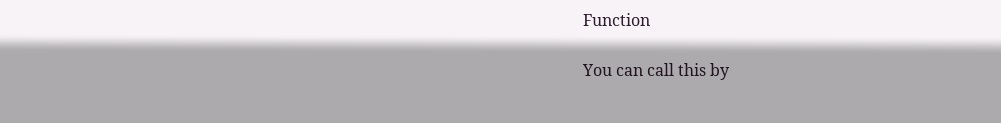Function

You can call this by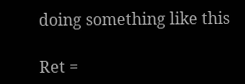doing something like this

Ret =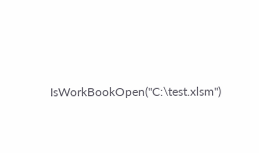IsWorkBookOpen("C:\test.xlsm")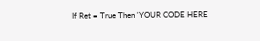If Ret = True Then 'YOUR CODE HERE